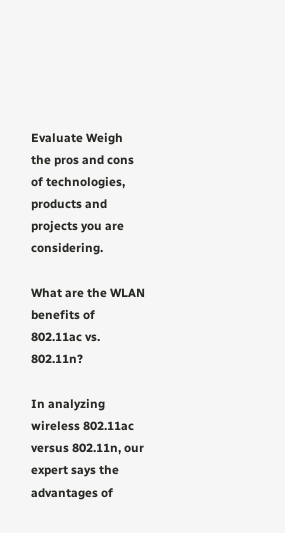Evaluate Weigh the pros and cons of technologies, products and projects you are considering.

What are the WLAN benefits of 802.11ac vs. 802.11n?

In analyzing wireless 802.11ac versus 802.11n, our expert says the advantages of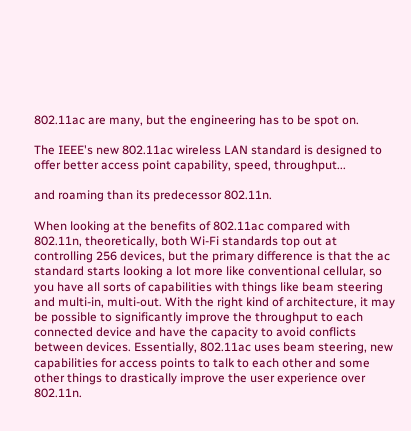802.11ac are many, but the engineering has to be spot on.

The IEEE's new 802.11ac wireless LAN standard is designed to offer better access point capability, speed, throughput...

and roaming than its predecessor 802.11n.

When looking at the benefits of 802.11ac compared with 802.11n, theoretically, both Wi-Fi standards top out at controlling 256 devices, but the primary difference is that the ac standard starts looking a lot more like conventional cellular, so you have all sorts of capabilities with things like beam steering and multi-in, multi-out. With the right kind of architecture, it may be possible to significantly improve the throughput to each connected device and have the capacity to avoid conflicts between devices. Essentially, 802.11ac uses beam steering, new capabilities for access points to talk to each other and some other things to drastically improve the user experience over 802.11n.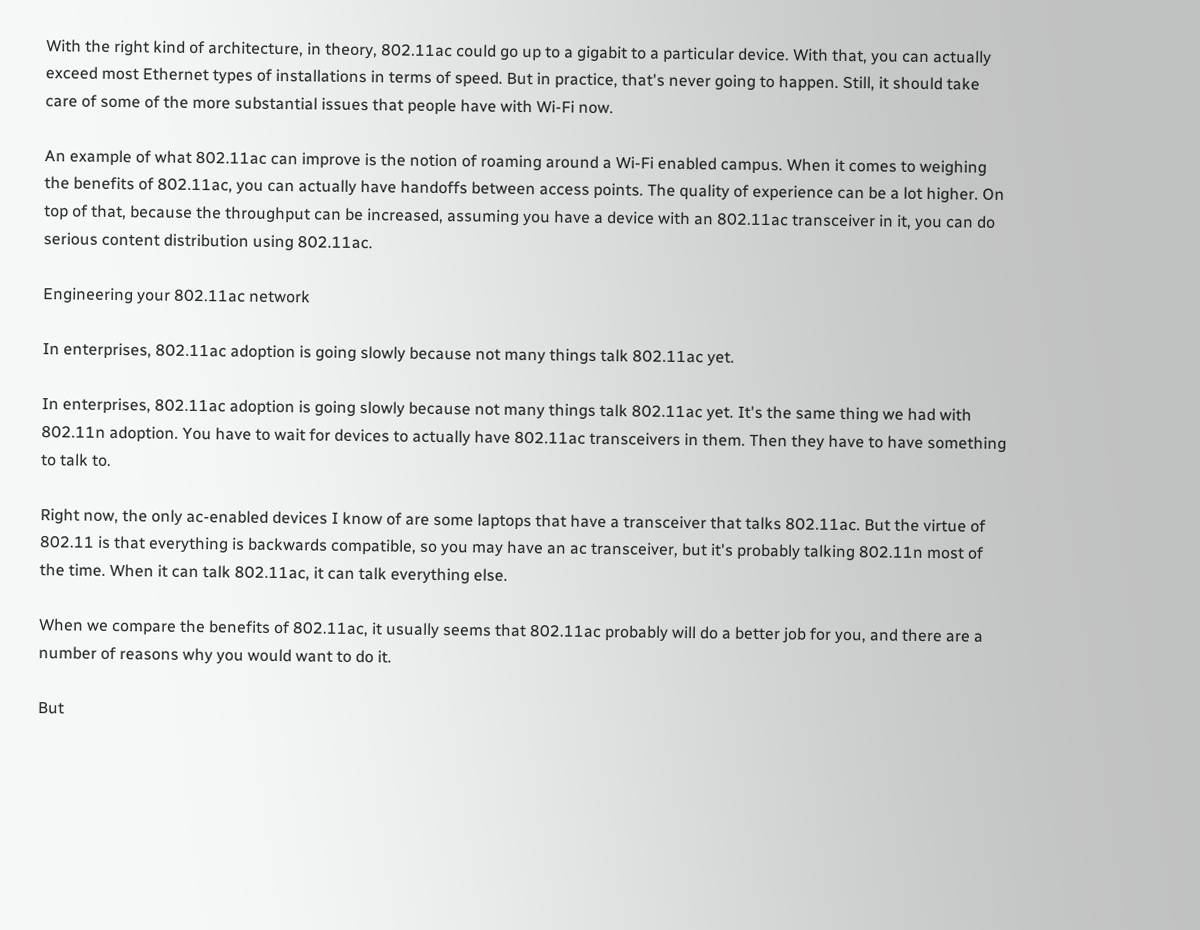With the right kind of architecture, in theory, 802.11ac could go up to a gigabit to a particular device. With that, you can actually exceed most Ethernet types of installations in terms of speed. But in practice, that's never going to happen. Still, it should take care of some of the more substantial issues that people have with Wi-Fi now.

An example of what 802.11ac can improve is the notion of roaming around a Wi-Fi enabled campus. When it comes to weighing the benefits of 802.11ac, you can actually have handoffs between access points. The quality of experience can be a lot higher. On top of that, because the throughput can be increased, assuming you have a device with an 802.11ac transceiver in it, you can do serious content distribution using 802.11ac.

Engineering your 802.11ac network

In enterprises, 802.11ac adoption is going slowly because not many things talk 802.11ac yet.

In enterprises, 802.11ac adoption is going slowly because not many things talk 802.11ac yet. It's the same thing we had with 802.11n adoption. You have to wait for devices to actually have 802.11ac transceivers in them. Then they have to have something to talk to.

Right now, the only ac-enabled devices I know of are some laptops that have a transceiver that talks 802.11ac. But the virtue of 802.11 is that everything is backwards compatible, so you may have an ac transceiver, but it's probably talking 802.11n most of the time. When it can talk 802.11ac, it can talk everything else.

When we compare the benefits of 802.11ac, it usually seems that 802.11ac probably will do a better job for you, and there are a number of reasons why you would want to do it.

But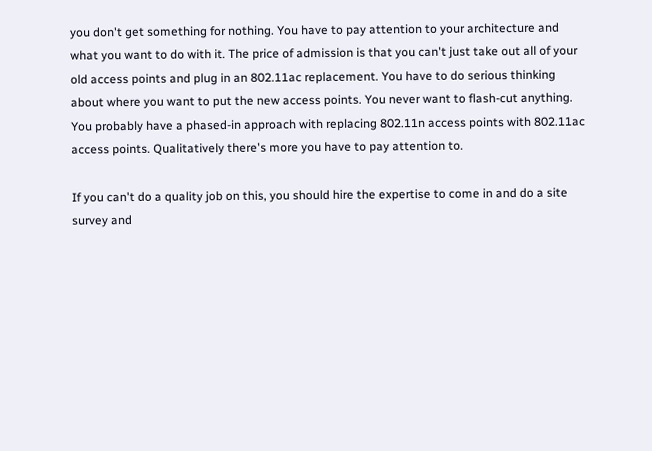you don't get something for nothing. You have to pay attention to your architecture and what you want to do with it. The price of admission is that you can't just take out all of your old access points and plug in an 802.11ac replacement. You have to do serious thinking about where you want to put the new access points. You never want to flash-cut anything. You probably have a phased-in approach with replacing 802.11n access points with 802.11ac access points. Qualitatively there's more you have to pay attention to.

If you can't do a quality job on this, you should hire the expertise to come in and do a site survey and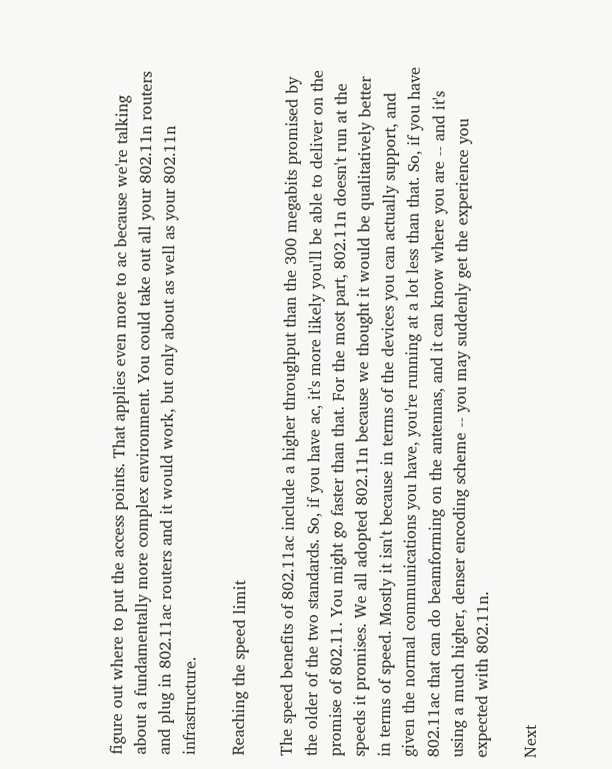figure out where to put the access points. That applies even more to ac because we're talking about a fundamentally more complex environment. You could take out all your 802.11n routers and plug in 802.11ac routers and it would work, but only about as well as your 802.11n infrastructure.

Reaching the speed limit

The speed benefits of 802.11ac include a higher throughput than the 300 megabits promised by the older of the two standards. So, if you have ac, it's more likely you'll be able to deliver on the promise of 802.11. You might go faster than that. For the most part, 802.11n doesn't run at the speeds it promises. We all adopted 802.11n because we thought it would be qualitatively better in terms of speed. Mostly it isn't because in terms of the devices you can actually support, and given the normal communications you have, you're running at a lot less than that. So, if you have 802.11ac that can do beamforming on the antennas, and it can know where you are -- and it's using a much higher, denser encoding scheme -- you may suddenly get the experience you expected with 802.11n.

Next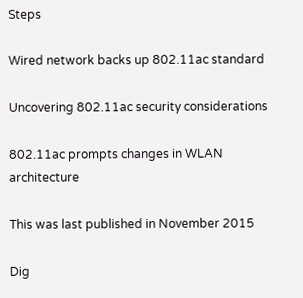Steps

Wired network backs up 802.11ac standard

Uncovering 802.11ac security considerations

802.11ac prompts changes in WLAN architecture

This was last published in November 2015

Dig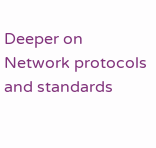Deeper on Network protocols and standards